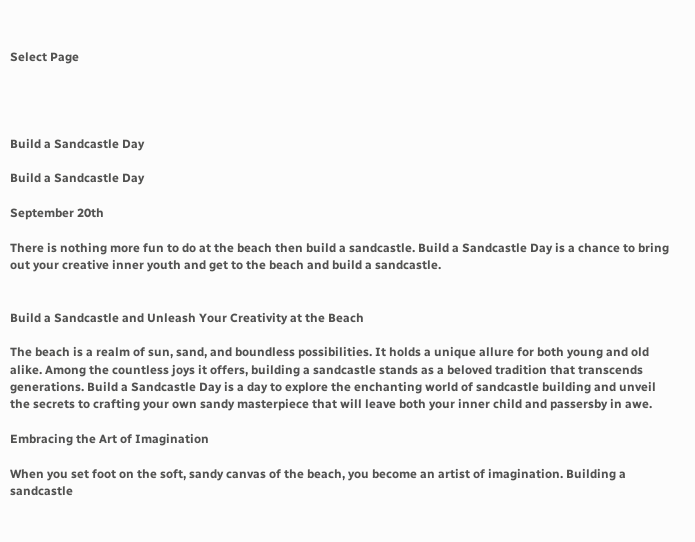Select Page




Build a Sandcastle Day

Build a Sandcastle Day

September 20th

There is nothing more fun to do at the beach then build a sandcastle. Build a Sandcastle Day is a chance to bring out your creative inner youth and get to the beach and build a sandcastle.


Build a Sandcastle and Unleash Your Creativity at the Beach

The beach is a realm of sun, sand, and boundless possibilities. It holds a unique allure for both young and old alike. Among the countless joys it offers, building a sandcastle stands as a beloved tradition that transcends generations. Build a Sandcastle Day is a day to explore the enchanting world of sandcastle building and unveil the secrets to crafting your own sandy masterpiece that will leave both your inner child and passersby in awe.

Embracing the Art of Imagination

When you set foot on the soft, sandy canvas of the beach, you become an artist of imagination. Building a sandcastle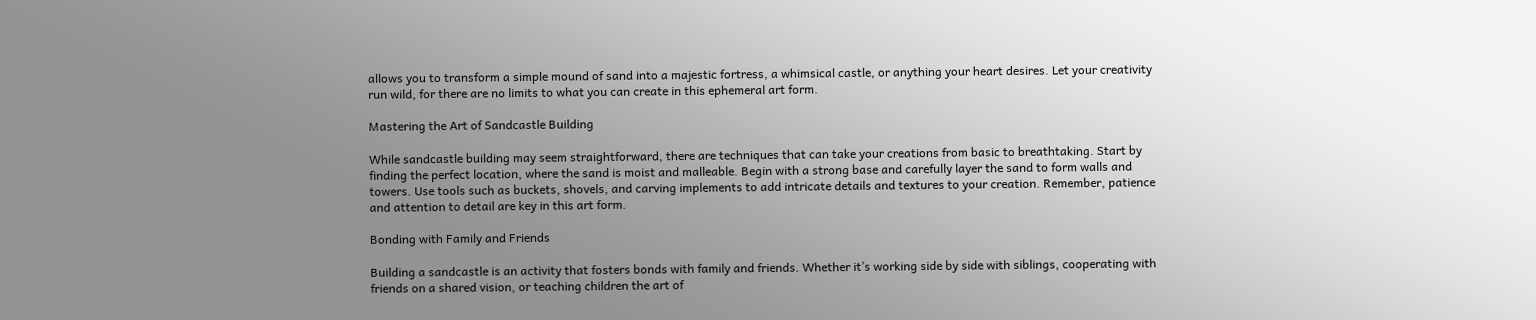allows you to transform a simple mound of sand into a majestic fortress, a whimsical castle, or anything your heart desires. Let your creativity run wild, for there are no limits to what you can create in this ephemeral art form.

Mastering the Art of Sandcastle Building

While sandcastle building may seem straightforward, there are techniques that can take your creations from basic to breathtaking. Start by finding the perfect location, where the sand is moist and malleable. Begin with a strong base and carefully layer the sand to form walls and towers. Use tools such as buckets, shovels, and carving implements to add intricate details and textures to your creation. Remember, patience and attention to detail are key in this art form.

Bonding with Family and Friends

Building a sandcastle is an activity that fosters bonds with family and friends. Whether it’s working side by side with siblings, cooperating with friends on a shared vision, or teaching children the art of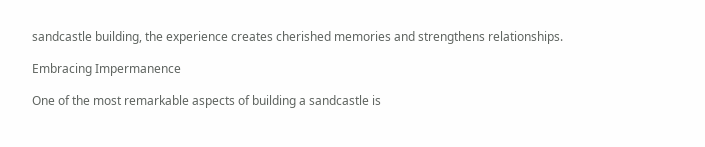sandcastle building, the experience creates cherished memories and strengthens relationships.

Embracing Impermanence

One of the most remarkable aspects of building a sandcastle is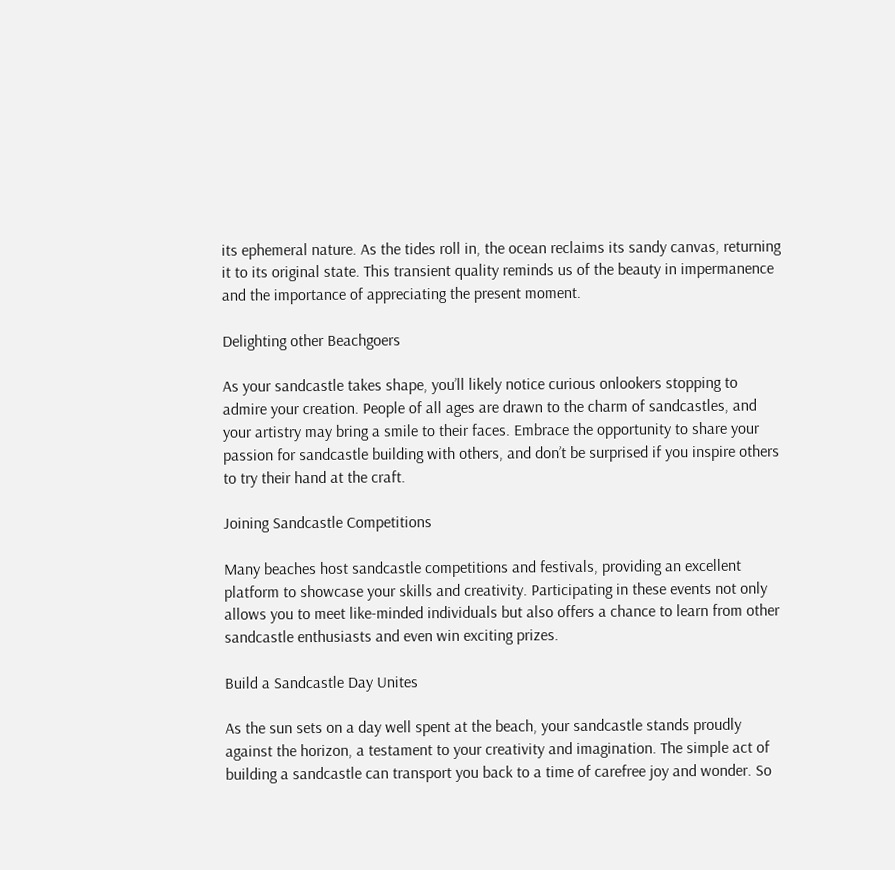its ephemeral nature. As the tides roll in, the ocean reclaims its sandy canvas, returning it to its original state. This transient quality reminds us of the beauty in impermanence and the importance of appreciating the present moment.

Delighting other Beachgoers

As your sandcastle takes shape, you’ll likely notice curious onlookers stopping to admire your creation. People of all ages are drawn to the charm of sandcastles, and your artistry may bring a smile to their faces. Embrace the opportunity to share your passion for sandcastle building with others, and don’t be surprised if you inspire others to try their hand at the craft.

Joining Sandcastle Competitions

Many beaches host sandcastle competitions and festivals, providing an excellent platform to showcase your skills and creativity. Participating in these events not only allows you to meet like-minded individuals but also offers a chance to learn from other sandcastle enthusiasts and even win exciting prizes.

Build a Sandcastle Day Unites

As the sun sets on a day well spent at the beach, your sandcastle stands proudly against the horizon, a testament to your creativity and imagination. The simple act of building a sandcastle can transport you back to a time of carefree joy and wonder. So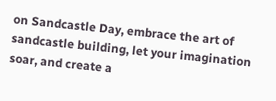on Sandcastle Day, embrace the art of sandcastle building, let your imagination soar, and create a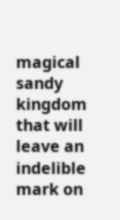magical sandy kingdom that will leave an indelible mark on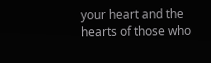your heart and the hearts of those who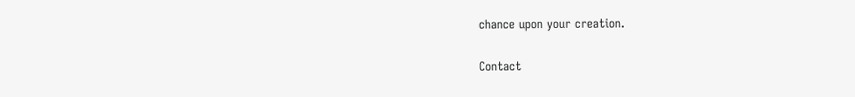chance upon your creation.

Contact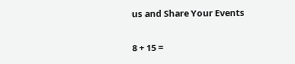us and Share Your Events

8 + 15 =